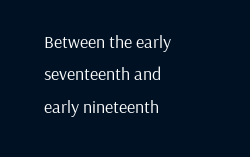Between the early seventeenth and early nineteenth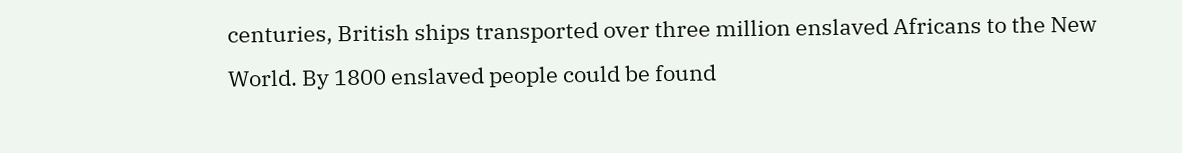centuries, British ships transported over three million enslaved Africans to the New World. By 1800 enslaved people could be found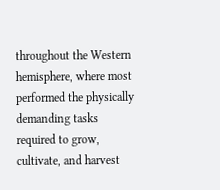throughout the Western hemisphere, where most performed the physically demanding tasks required to grow, cultivate, and harvest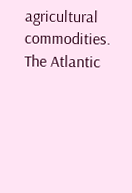agricultural commodities. The Atlantic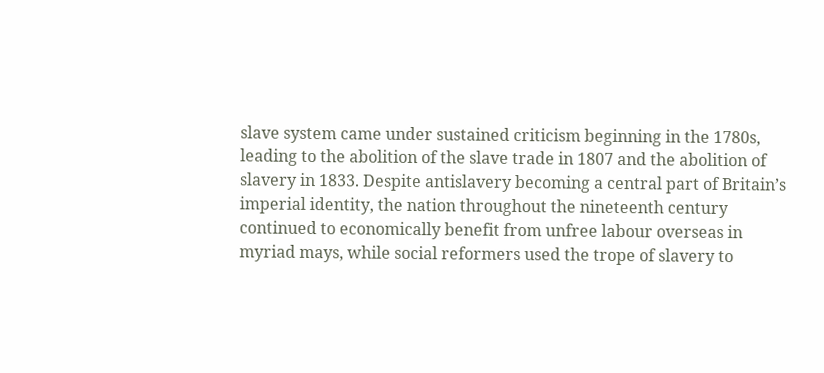slave system came under sustained criticism beginning in the 1780s, leading to the abolition of the slave trade in 1807 and the abolition of slavery in 1833. Despite antislavery becoming a central part of Britain’s imperial identity, the nation throughout the nineteenth century continued to economically benefit from unfree labour overseas in myriad mays, while social reformers used the trope of slavery to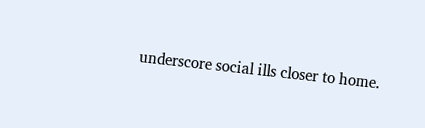underscore social ills closer to home.